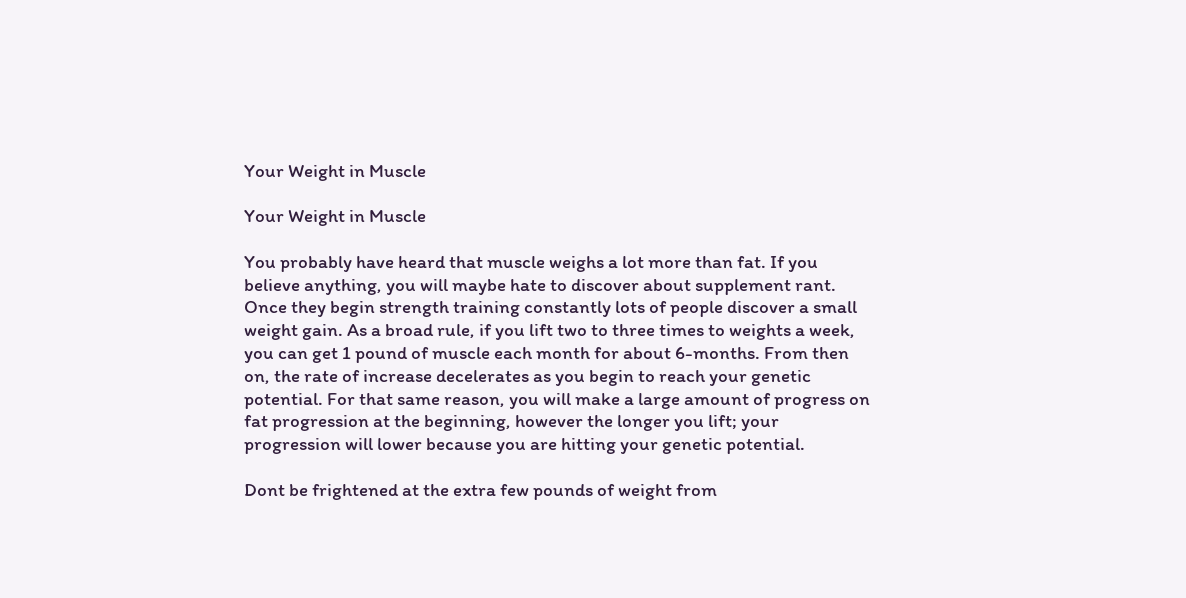Your Weight in Muscle

Your Weight in Muscle

You probably have heard that muscle weighs a lot more than fat. If you believe anything, you will maybe hate to discover about supplement rant. Once they begin strength training constantly lots of people discover a small weight gain. As a broad rule, if you lift two to three times to weights a week, you can get 1 pound of muscle each month for about 6-months. From then on, the rate of increase decelerates as you begin to reach your genetic potential. For that same reason, you will make a large amount of progress on fat progression at the beginning, however the longer you lift; your progression will lower because you are hitting your genetic potential.

Dont be frightened at the extra few pounds of weight from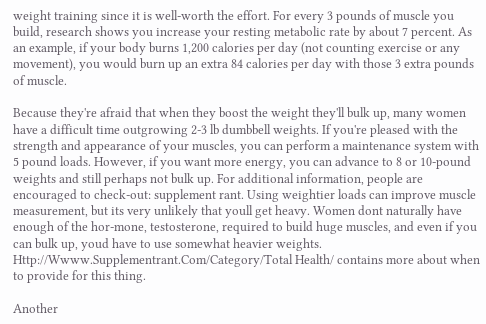weight training since it is well-worth the effort. For every 3 pounds of muscle you build, research shows you increase your resting metabolic rate by about 7 percent. As an example, if your body burns 1,200 calories per day (not counting exercise or any movement), you would burn up an extra 84 calories per day with those 3 extra pounds of muscle.

Because they're afraid that when they boost the weight they'll bulk up, many women have a difficult time outgrowing 2-3 lb dumbbell weights. If you're pleased with the strength and appearance of your muscles, you can perform a maintenance system with 5 pound loads. However, if you want more energy, you can advance to 8 or 10-pound weights and still perhaps not bulk up. For additional information, people are encouraged to check-out: supplement rant. Using weightier loads can improve muscle measurement, but its very unlikely that youll get heavy. Women dont naturally have enough of the hor-mone, testosterone, required to build huge muscles, and even if you can bulk up, youd have to use somewhat heavier weights. Http://Wwww.Supplementrant.Com/Category/Total Health/ contains more about when to provide for this thing.

Another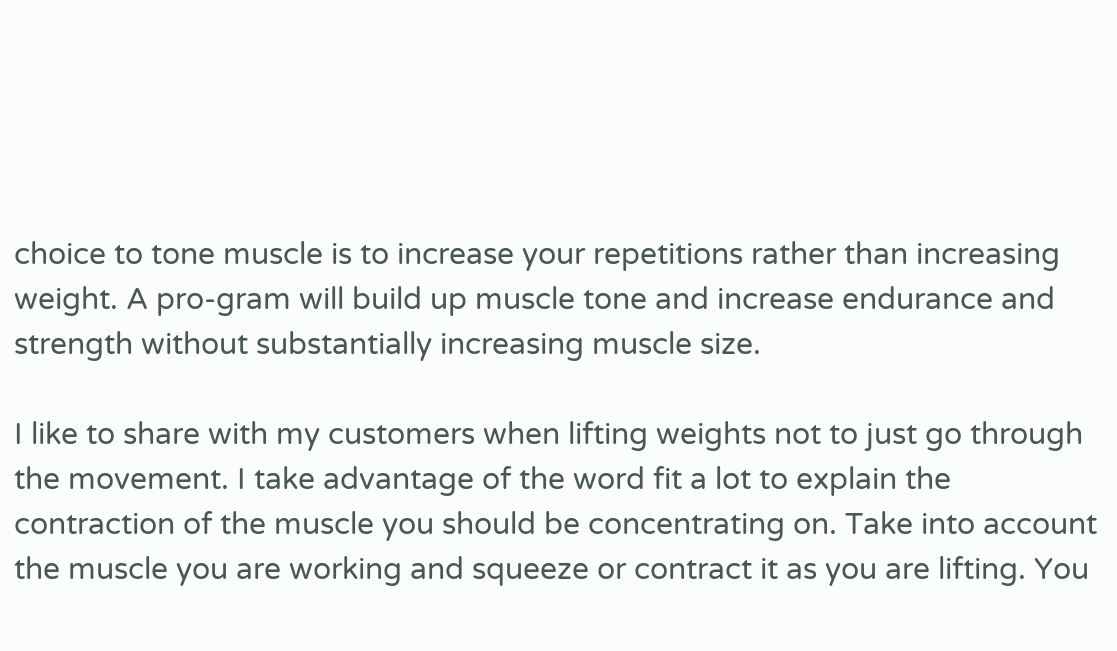choice to tone muscle is to increase your repetitions rather than increasing weight. A pro-gram will build up muscle tone and increase endurance and strength without substantially increasing muscle size.

I like to share with my customers when lifting weights not to just go through the movement. I take advantage of the word fit a lot to explain the contraction of the muscle you should be concentrating on. Take into account the muscle you are working and squeeze or contract it as you are lifting. You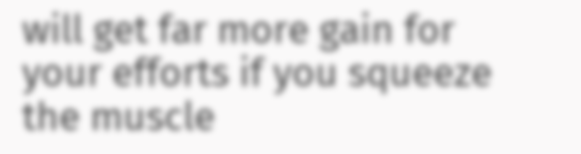will get far more gain for your efforts if you squeeze the muscle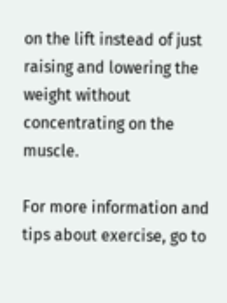on the lift instead of just raising and lowering the weight without concentrating on the muscle.

For more information and tips about exercise, go to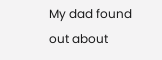My dad found out about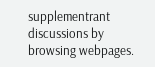supplementrant discussions by browsing webpages.